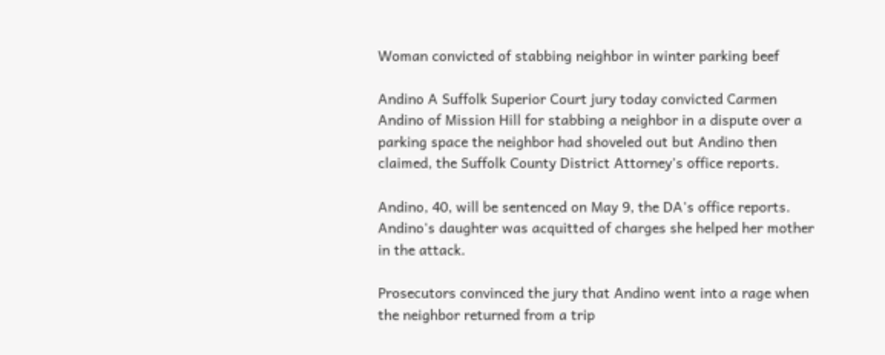Woman convicted of stabbing neighbor in winter parking beef

Andino A Suffolk Superior Court jury today convicted Carmen Andino of Mission Hill for stabbing a neighbor in a dispute over a parking space the neighbor had shoveled out but Andino then claimed, the Suffolk County District Attorney's office reports.

Andino, 40, will be sentenced on May 9, the DA's office reports. Andino's daughter was acquitted of charges she helped her mother in the attack.

Prosecutors convinced the jury that Andino went into a rage when the neighbor returned from a trip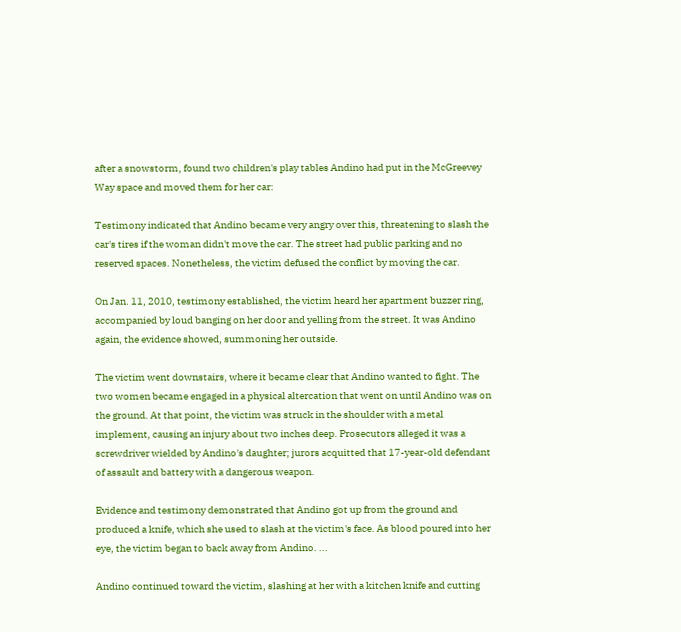after a snowstorm, found two children's play tables Andino had put in the McGreevey Way space and moved them for her car:

Testimony indicated that Andino became very angry over this, threatening to slash the car's tires if the woman didn't move the car. The street had public parking and no reserved spaces. Nonetheless, the victim defused the conflict by moving the car.

On Jan. 11, 2010, testimony established, the victim heard her apartment buzzer ring, accompanied by loud banging on her door and yelling from the street. It was Andino again, the evidence showed, summoning her outside.

The victim went downstairs, where it became clear that Andino wanted to fight. The two women became engaged in a physical altercation that went on until Andino was on the ground. At that point, the victim was struck in the shoulder with a metal implement, causing an injury about two inches deep. Prosecutors alleged it was a screwdriver wielded by Andino's daughter; jurors acquitted that 17-year-old defendant of assault and battery with a dangerous weapon.

Evidence and testimony demonstrated that Andino got up from the ground and produced a knife, which she used to slash at the victim's face. As blood poured into her eye, the victim began to back away from Andino. ...

Andino continued toward the victim, slashing at her with a kitchen knife and cutting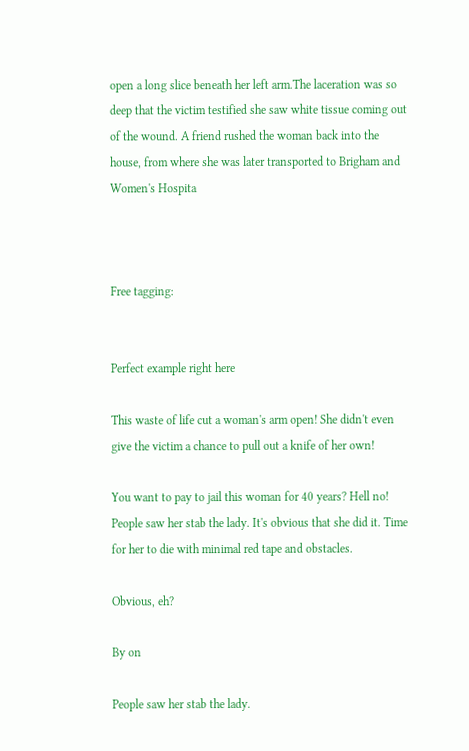open a long slice beneath her left arm.The laceration was so deep that the victim testified she saw white tissue coming out of the wound. A friend rushed the woman back into the house, from where she was later transported to Brigham and Women's Hospita



Free tagging:


Perfect example right here

This waste of life cut a woman's arm open! She didn't even give the victim a chance to pull out a knife of her own!

You want to pay to jail this woman for 40 years? Hell no! People saw her stab the lady. It's obvious that she did it. Time for her to die with minimal red tape and obstacles.

Obvious, eh?

By on

People saw her stab the lady.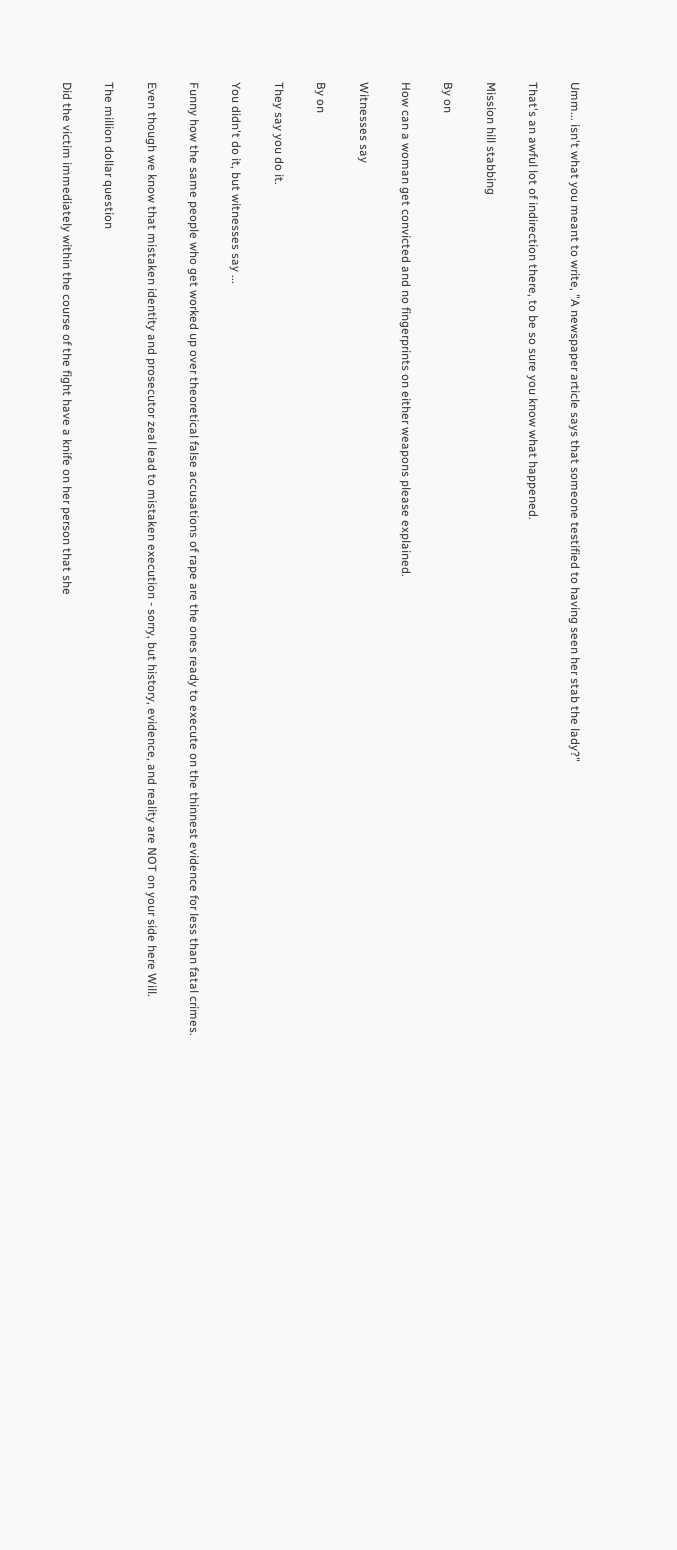Umm... isn't what you meant to write, "A newspaper article says that someone testified to having seen her stab the lady?"

That's an awful lot of indirection there, to be so sure you know what happened.

Mission hill stabbing

By on

How can a woman get convicted and no fingerprints on either weapons please explained.

Witnesses say

By on

They say you do it.

You didn't do it, but witnesses say ...

Funny how the same people who get worked up over theoretical false accusations of rape are the ones ready to execute on the thinnest evidence for less than fatal crimes.

Even though we know that mistaken identity and prosecutor zeal lead to mistaken execution - sorry, but history, evidence, and reality are NOT on your side here Will.

The million dollar question

Did the victim immediately within the course of the fight have a knife on her person that she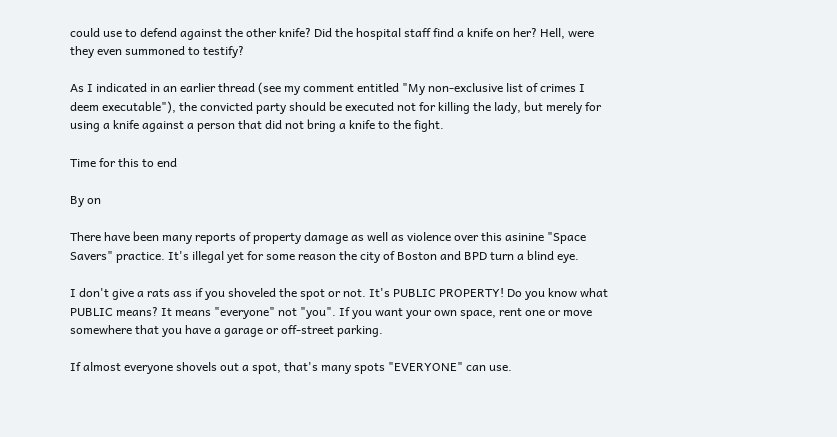could use to defend against the other knife? Did the hospital staff find a knife on her? Hell, were they even summoned to testify?

As I indicated in an earlier thread (see my comment entitled "My non-exclusive list of crimes I deem executable"), the convicted party should be executed not for killing the lady, but merely for using a knife against a person that did not bring a knife to the fight.

Time for this to end

By on

There have been many reports of property damage as well as violence over this asinine "Space Savers" practice. It's illegal yet for some reason the city of Boston and BPD turn a blind eye.

I don't give a rats ass if you shoveled the spot or not. It's PUBLIC PROPERTY! Do you know what PUBLIC means? It means "everyone" not "you". If you want your own space, rent one or move somewhere that you have a garage or off-street parking.

If almost everyone shovels out a spot, that's many spots "EVERYONE" can use.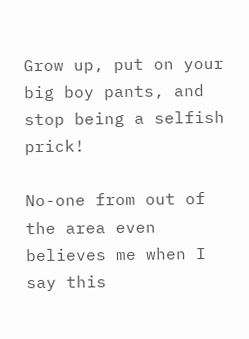Grow up, put on your big boy pants, and stop being a selfish prick!

No-one from out of the area even believes me when I say this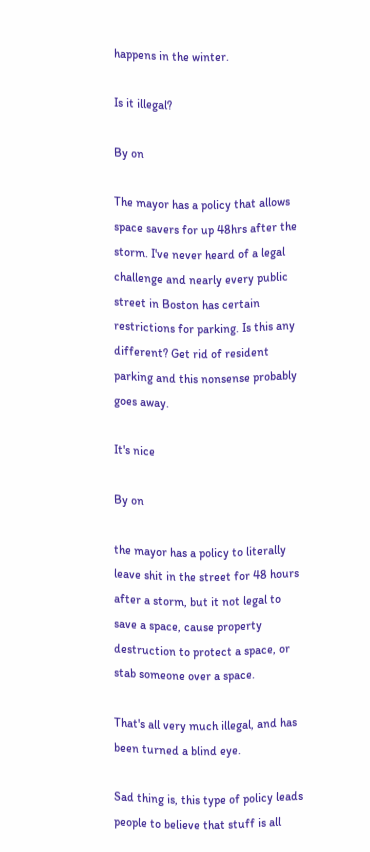happens in the winter.

Is it illegal?

By on

The mayor has a policy that allows space savers for up 48hrs after the storm. I've never heard of a legal challenge and nearly every public street in Boston has certain restrictions for parking. Is this any different? Get rid of resident parking and this nonsense probably goes away.

It's nice

By on

the mayor has a policy to literally leave shit in the street for 48 hours after a storm, but it not legal to save a space, cause property destruction to protect a space, or stab someone over a space.

That's all very much illegal, and has been turned a blind eye.

Sad thing is, this type of policy leads people to believe that stuff is all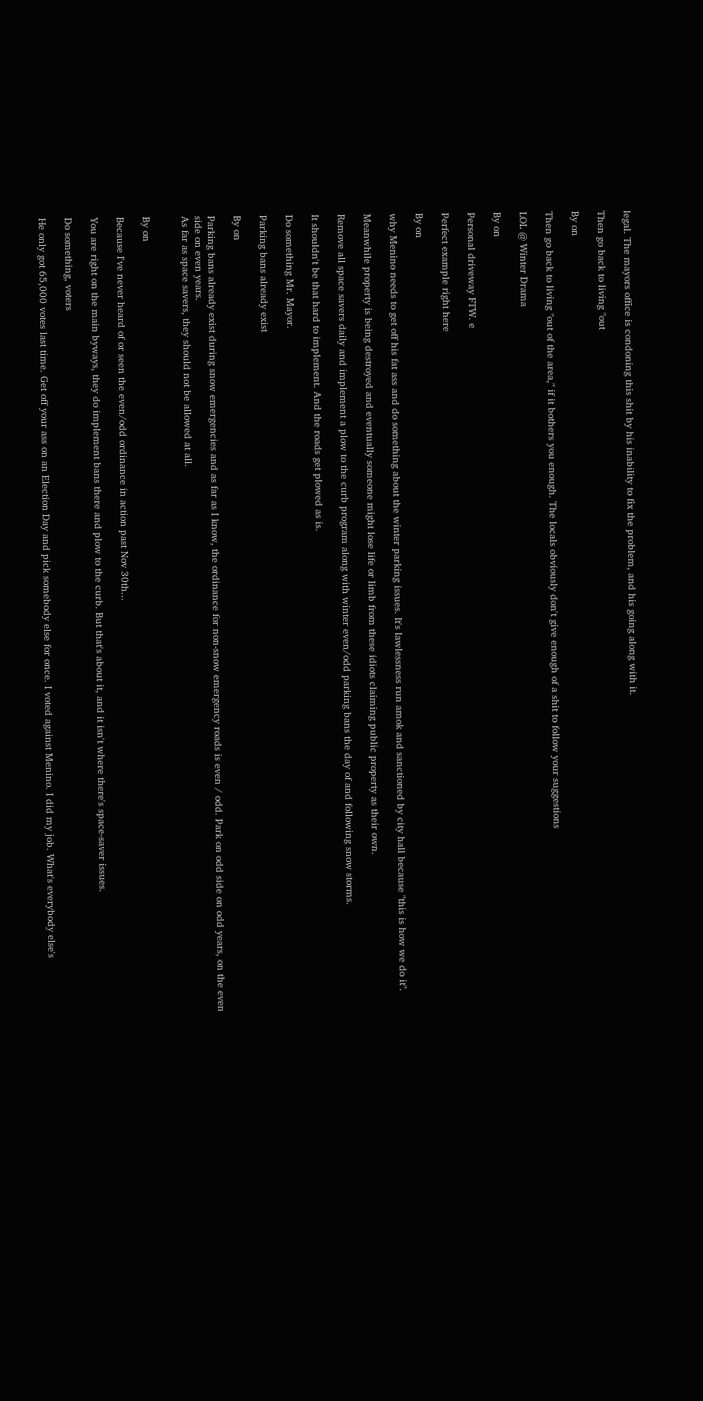legal. The mayors office is condoning this shit by his inability to fix the problem, and his going along with it.

Then go back to living "out

By on

Then go back to living "out of the area," if it bothers you enough. The locals obviously don't give enough of a shit to follow your suggestions

LOL @ Winter Drama

By on

Personal driveway FTW. e

Perfect example right here

By on

why Menino needs to get off his fat ass and do something about the winter parking issues. It's lawlessness run amok and sanctioned by city hall because "this is how we do it".

Meanwhile property is being destroyed and eventually someone might lose life or limb from these idiots claiming public property as their own.

Remove all space savers daily and implement a plow to the curb program along with winter even/odd parking bans the day of and following snow storms.

It shouldn't be that hard to implement. And the roads get plowed as is.

Do something Mr. Mayor.

Parking bans already exist

By on

Parking bans already exist during snow emergencies and as far as I know, the ordinance for non-snow emergency roads is even / odd. Park on odd side on odd years, on the even side on even years.
As far as space savers, they should not be allowed at all.


By on

Because I've never heard of or seen the even/odd ordinance in action past Nov 30th...

You are right on the main byways, they do implement bans there and plow to the curb. But that's about it, and it isn't where there's space-saver issues.

Do something, voters

He only got 65,000 votes last time. Get off your ass on an Election Day and pick somebody else for once. I voted against Menino. I did my job. What's everybody else's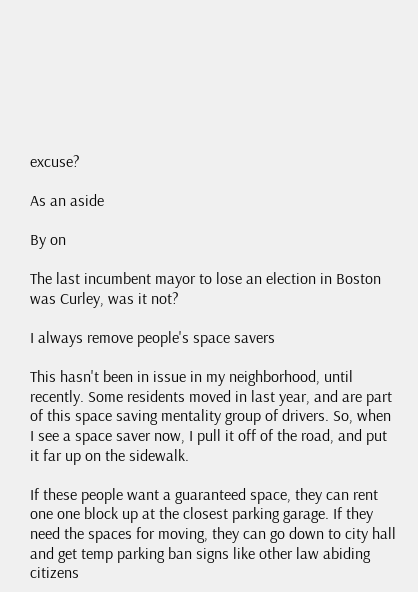excuse?

As an aside

By on

The last incumbent mayor to lose an election in Boston was Curley, was it not?

I always remove people's space savers

This hasn't been in issue in my neighborhood, until recently. Some residents moved in last year, and are part of this space saving mentality group of drivers. So, when I see a space saver now, I pull it off of the road, and put it far up on the sidewalk.

If these people want a guaranteed space, they can rent one one block up at the closest parking garage. If they need the spaces for moving, they can go down to city hall and get temp parking ban signs like other law abiding citizens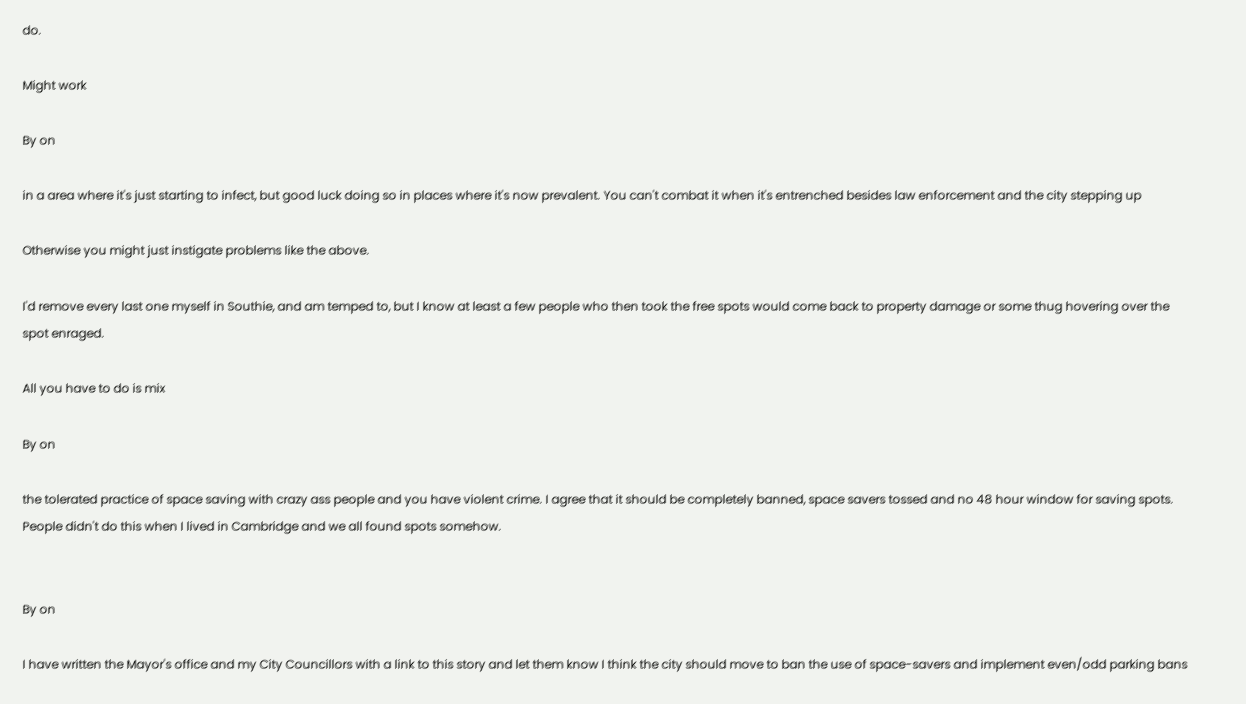do.

Might work

By on

in a area where it's just starting to infect, but good luck doing so in places where it's now prevalent. You can't combat it when it's entrenched besides law enforcement and the city stepping up

Otherwise you might just instigate problems like the above.

I'd remove every last one myself in Southie, and am temped to, but I know at least a few people who then took the free spots would come back to property damage or some thug hovering over the spot enraged.

All you have to do is mix

By on

the tolerated practice of space saving with crazy ass people and you have violent crime. I agree that it should be completely banned, space savers tossed and no 48 hour window for saving spots. People didn't do this when I lived in Cambridge and we all found spots somehow.


By on

I have written the Mayor's office and my City Councillors with a link to this story and let them know I think the city should move to ban the use of space-savers and implement even/odd parking bans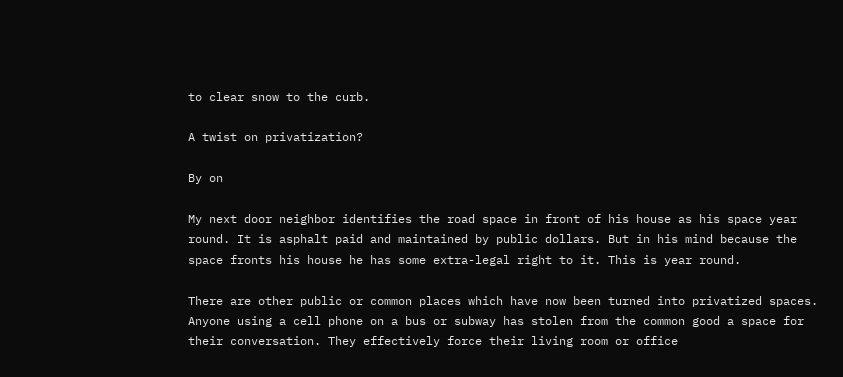to clear snow to the curb.

A twist on privatization?

By on

My next door neighbor identifies the road space in front of his house as his space year round. It is asphalt paid and maintained by public dollars. But in his mind because the space fronts his house he has some extra-legal right to it. This is year round.

There are other public or common places which have now been turned into privatized spaces. Anyone using a cell phone on a bus or subway has stolen from the common good a space for their conversation. They effectively force their living room or office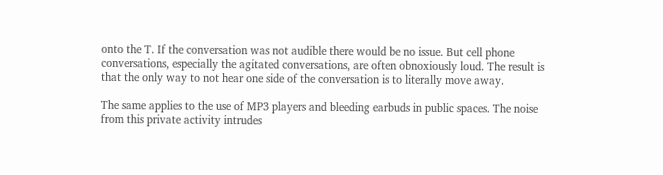onto the T. If the conversation was not audible there would be no issue. But cell phone conversations, especially the agitated conversations, are often obnoxiously loud. The result is that the only way to not hear one side of the conversation is to literally move away.

The same applies to the use of MP3 players and bleeding earbuds in public spaces. The noise from this private activity intrudes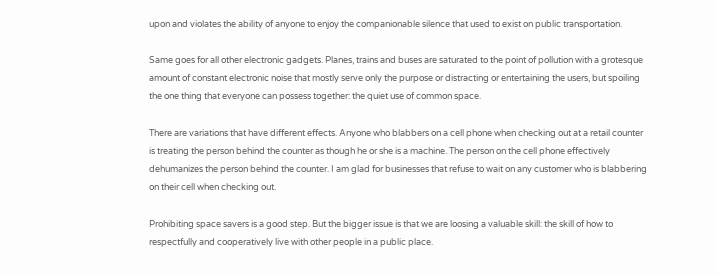upon and violates the ability of anyone to enjoy the companionable silence that used to exist on public transportation.

Same goes for all other electronic gadgets. Planes, trains and buses are saturated to the point of pollution with a grotesque amount of constant electronic noise that mostly serve only the purpose or distracting or entertaining the users, but spoiling the one thing that everyone can possess together: the quiet use of common space.

There are variations that have different effects. Anyone who blabbers on a cell phone when checking out at a retail counter is treating the person behind the counter as though he or she is a machine. The person on the cell phone effectively dehumanizes the person behind the counter. I am glad for businesses that refuse to wait on any customer who is blabbering on their cell when checking out.

Prohibiting space savers is a good step. But the bigger issue is that we are loosing a valuable skill: the skill of how to respectfully and cooperatively live with other people in a public place.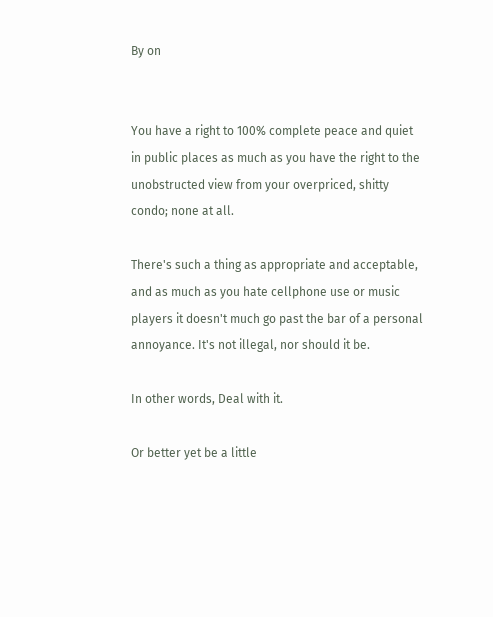By on


You have a right to 100% complete peace and quiet in public places as much as you have the right to the unobstructed view from your overpriced, shitty condo; none at all.

There's such a thing as appropriate and acceptable, and as much as you hate cellphone use or music players it doesn't much go past the bar of a personal annoyance. It's not illegal, nor should it be.

In other words, Deal with it.

Or better yet be a little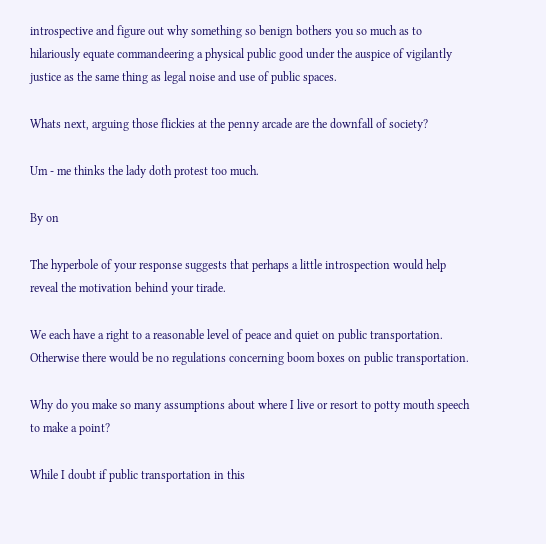introspective and figure out why something so benign bothers you so much as to hilariously equate commandeering a physical public good under the auspice of vigilantly justice as the same thing as legal noise and use of public spaces.

Whats next, arguing those flickies at the penny arcade are the downfall of society?

Um - me thinks the lady doth protest too much.

By on

The hyperbole of your response suggests that perhaps a little introspection would help reveal the motivation behind your tirade.

We each have a right to a reasonable level of peace and quiet on public transportation. Otherwise there would be no regulations concerning boom boxes on public transportation.

Why do you make so many assumptions about where I live or resort to potty mouth speech to make a point?

While I doubt if public transportation in this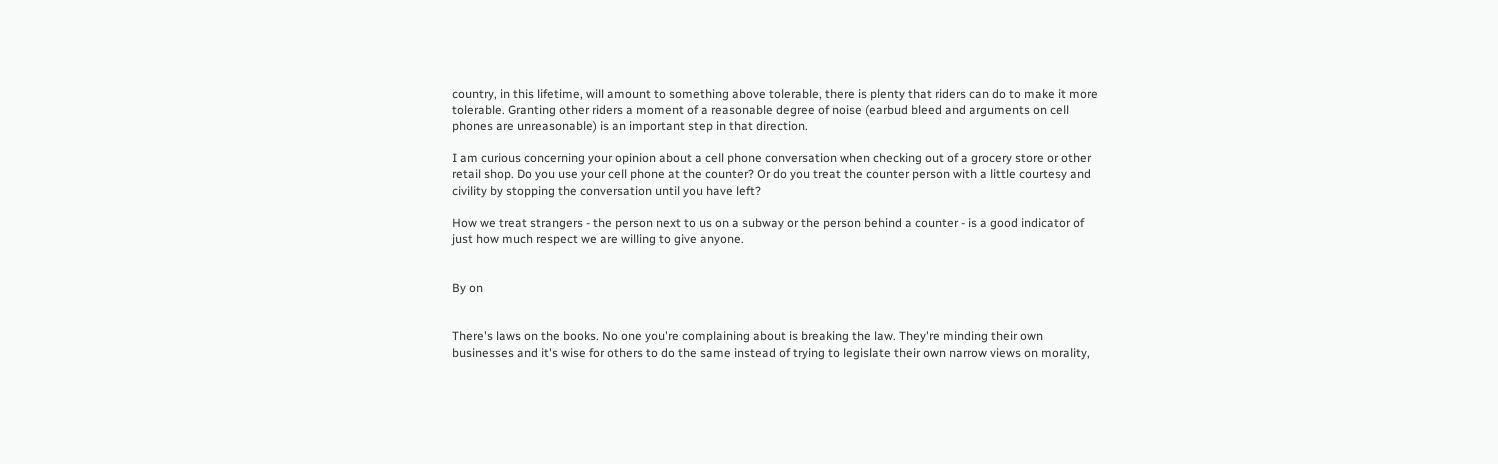country, in this lifetime, will amount to something above tolerable, there is plenty that riders can do to make it more tolerable. Granting other riders a moment of a reasonable degree of noise (earbud bleed and arguments on cell phones are unreasonable) is an important step in that direction.

I am curious concerning your opinion about a cell phone conversation when checking out of a grocery store or other retail shop. Do you use your cell phone at the counter? Or do you treat the counter person with a little courtesy and civility by stopping the conversation until you have left?

How we treat strangers - the person next to us on a subway or the person behind a counter - is a good indicator of just how much respect we are willing to give anyone.


By on


There's laws on the books. No one you're complaining about is breaking the law. They're minding their own businesses and it's wise for others to do the same instead of trying to legislate their own narrow views on morality,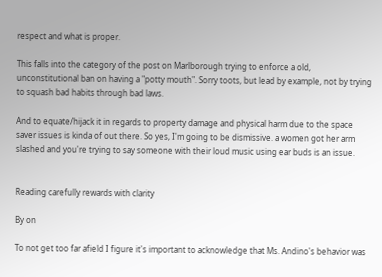respect and what is proper.

This falls into the category of the post on Marlborough trying to enforce a old, unconstitutional ban on having a "potty mouth". Sorry toots, but lead by example, not by trying to squash bad habits through bad laws.

And to equate/hijack it in regards to property damage and physical harm due to the space saver issues is kinda of out there. So yes, I'm going to be dismissive. a women got her arm slashed and you're trying to say someone with their loud music using ear buds is an issue.


Reading carefully rewards with clarity

By on

To not get too far afield I figure it's important to acknowledge that Ms. Andino's behavior was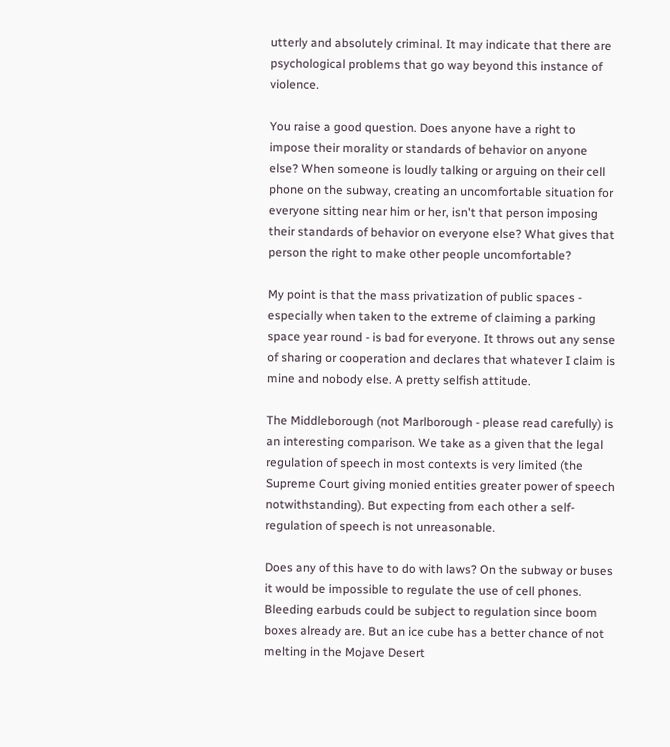utterly and absolutely criminal. It may indicate that there are psychological problems that go way beyond this instance of violence.

You raise a good question. Does anyone have a right to impose their morality or standards of behavior on anyone else? When someone is loudly talking or arguing on their cell phone on the subway, creating an uncomfortable situation for everyone sitting near him or her, isn't that person imposing their standards of behavior on everyone else? What gives that person the right to make other people uncomfortable?

My point is that the mass privatization of public spaces - especially when taken to the extreme of claiming a parking space year round - is bad for everyone. It throws out any sense of sharing or cooperation and declares that whatever I claim is mine and nobody else. A pretty selfish attitude.

The Middleborough (not Marlborough - please read carefully) is an interesting comparison. We take as a given that the legal regulation of speech in most contexts is very limited (the Supreme Court giving monied entities greater power of speech notwithstanding). But expecting from each other a self-regulation of speech is not unreasonable.

Does any of this have to do with laws? On the subway or buses it would be impossible to regulate the use of cell phones. Bleeding earbuds could be subject to regulation since boom boxes already are. But an ice cube has a better chance of not melting in the Mojave Desert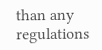than any regulations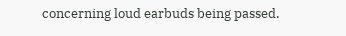concerning loud earbuds being passed.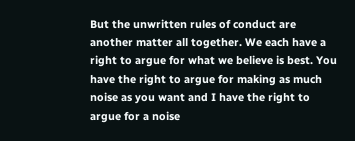But the unwritten rules of conduct are another matter all together. We each have a right to argue for what we believe is best. You have the right to argue for making as much noise as you want and I have the right to argue for a noise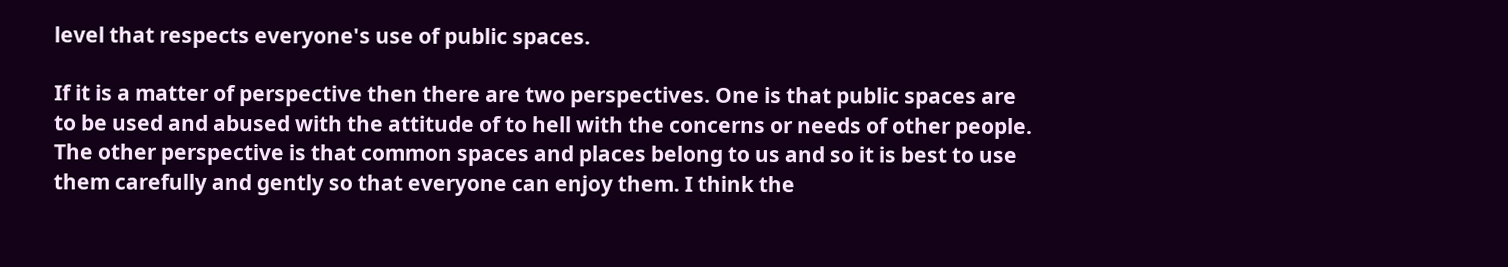level that respects everyone's use of public spaces.

If it is a matter of perspective then there are two perspectives. One is that public spaces are to be used and abused with the attitude of to hell with the concerns or needs of other people. The other perspective is that common spaces and places belong to us and so it is best to use them carefully and gently so that everyone can enjoy them. I think the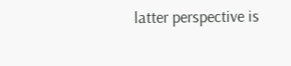latter perspective is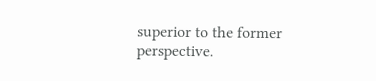superior to the former perspective.